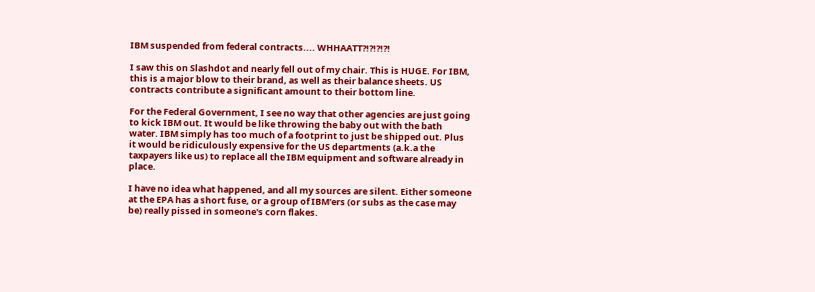IBM suspended from federal contracts.... WHHAATT?!?!?!?!

I saw this on Slashdot and nearly fell out of my chair. This is HUGE. For IBM, this is a major blow to their brand, as well as their balance sheets. US contracts contribute a significant amount to their bottom line.

For the Federal Government, I see no way that other agencies are just going to kick IBM out. It would be like throwing the baby out with the bath water. IBM simply has too much of a footprint to just be shipped out. Plus it would be ridiculously expensive for the US departments (a.k.a the taxpayers like us) to replace all the IBM equipment and software already in place.

I have no idea what happened, and all my sources are silent. Either someone at the EPA has a short fuse, or a group of IBM'ers (or subs as the case may be) really pissed in someone's corn flakes.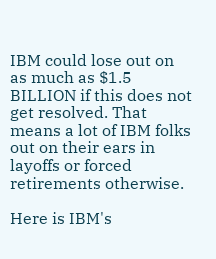IBM could lose out on as much as $1.5 BILLION if this does not get resolved. That means a lot of IBM folks out on their ears in layoffs or forced retirements otherwise.

Here is IBM's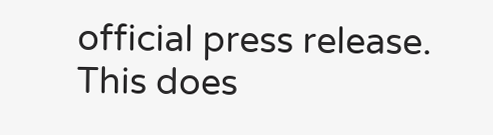official press release. This does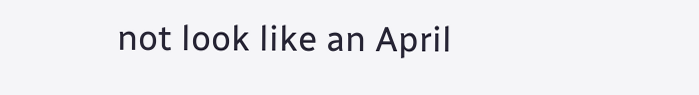not look like an April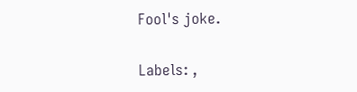Fool's joke.

Labels: ,